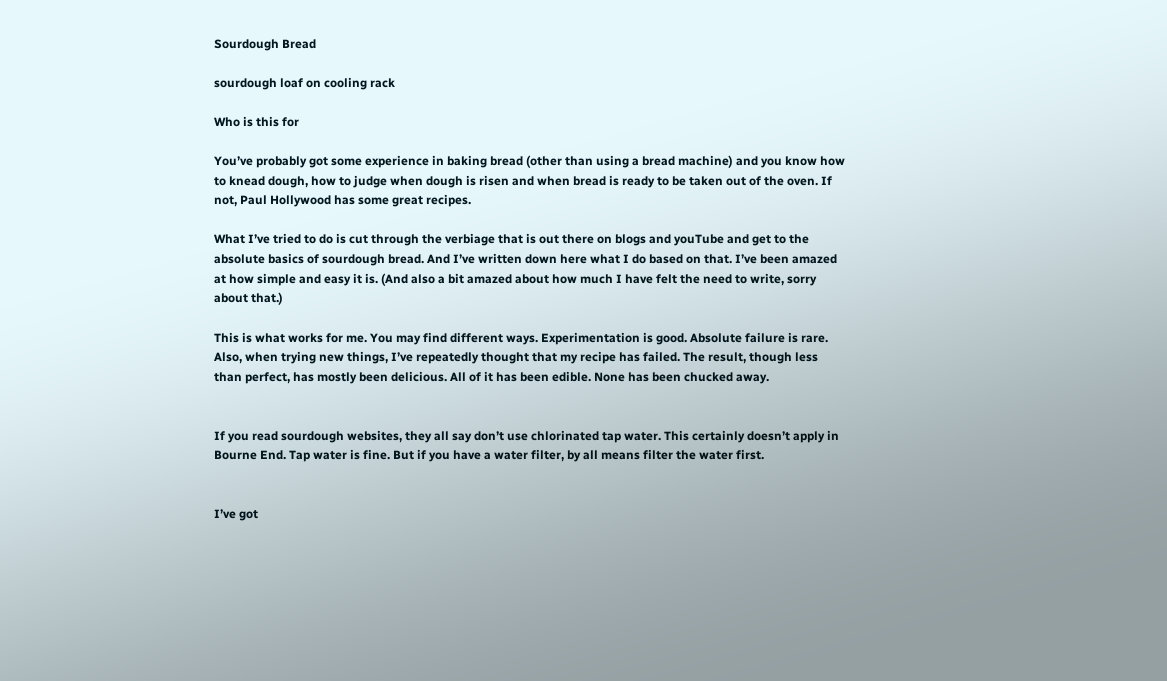Sourdough Bread

sourdough loaf on cooling rack

Who is this for

You’ve probably got some experience in baking bread (other than using a bread machine) and you know how to knead dough, how to judge when dough is risen and when bread is ready to be taken out of the oven. If not, Paul Hollywood has some great recipes.

What I’ve tried to do is cut through the verbiage that is out there on blogs and youTube and get to the absolute basics of sourdough bread. And I’ve written down here what I do based on that. I’ve been amazed at how simple and easy it is. (And also a bit amazed about how much I have felt the need to write, sorry about that.)

This is what works for me. You may find different ways. Experimentation is good. Absolute failure is rare. Also, when trying new things, I’ve repeatedly thought that my recipe has failed. The result, though less than perfect, has mostly been delicious. All of it has been edible. None has been chucked away.


If you read sourdough websites, they all say don’t use chlorinated tap water. This certainly doesn’t apply in Bourne End. Tap water is fine. But if you have a water filter, by all means filter the water first.


I’ve got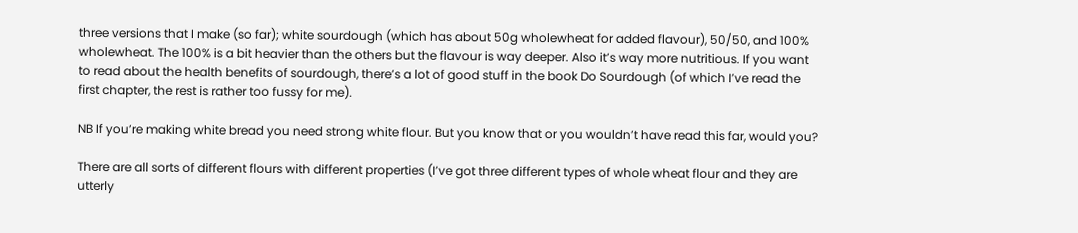three versions that I make (so far); white sourdough (which has about 50g wholewheat for added flavour), 50/50, and 100% wholewheat. The 100% is a bit heavier than the others but the flavour is way deeper. Also it’s way more nutritious. If you want to read about the health benefits of sourdough, there’s a lot of good stuff in the book Do Sourdough (of which I’ve read the first chapter, the rest is rather too fussy for me).

NB If you’re making white bread you need strong white flour. But you know that or you wouldn’t have read this far, would you?

There are all sorts of different flours with different properties (I’ve got three different types of whole wheat flour and they are utterly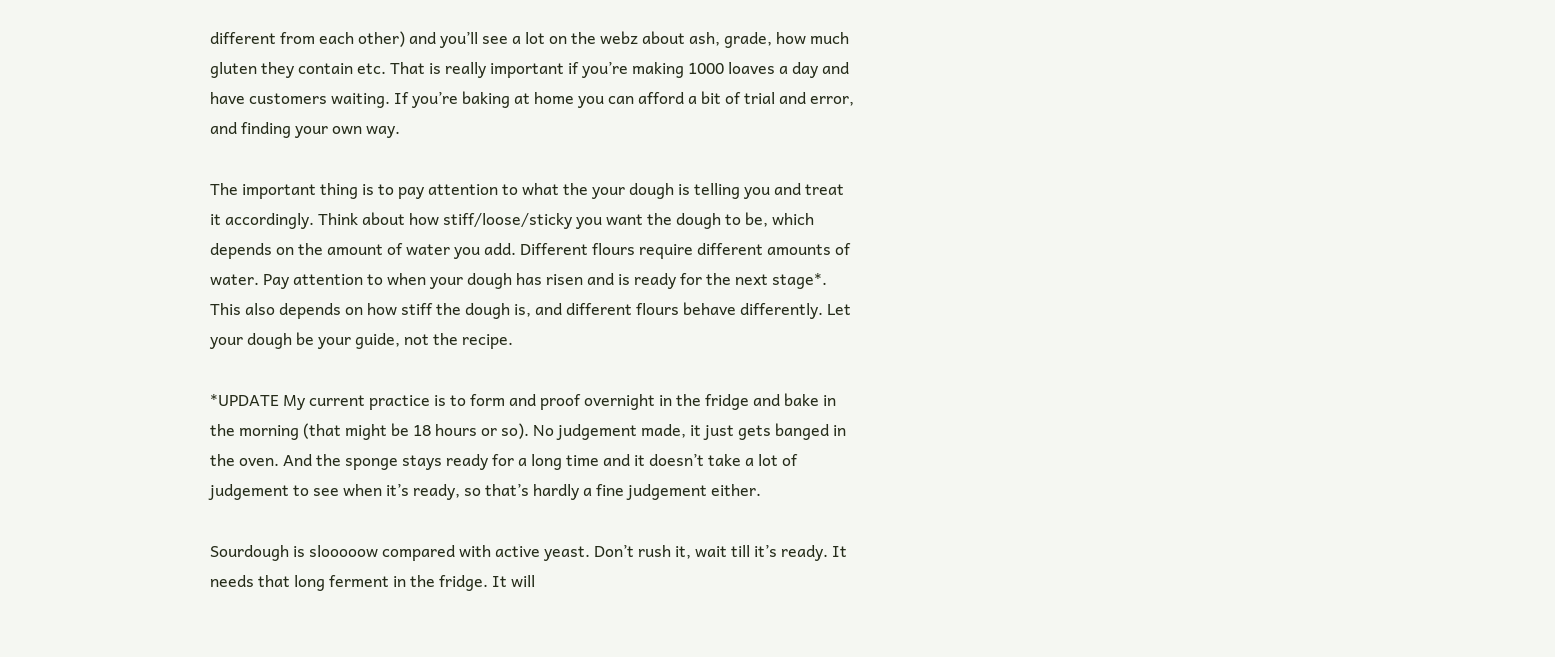different from each other) and you’ll see a lot on the webz about ash, grade, how much gluten they contain etc. That is really important if you’re making 1000 loaves a day and have customers waiting. If you’re baking at home you can afford a bit of trial and error, and finding your own way.

The important thing is to pay attention to what the your dough is telling you and treat it accordingly. Think about how stiff/loose/sticky you want the dough to be, which depends on the amount of water you add. Different flours require different amounts of water. Pay attention to when your dough has risen and is ready for the next stage*. This also depends on how stiff the dough is, and different flours behave differently. Let your dough be your guide, not the recipe.

*UPDATE My current practice is to form and proof overnight in the fridge and bake in the morning (that might be 18 hours or so). No judgement made, it just gets banged in the oven. And the sponge stays ready for a long time and it doesn’t take a lot of judgement to see when it’s ready, so that’s hardly a fine judgement either.

Sourdough is slooooow compared with active yeast. Don’t rush it, wait till it’s ready. It needs that long ferment in the fridge. It will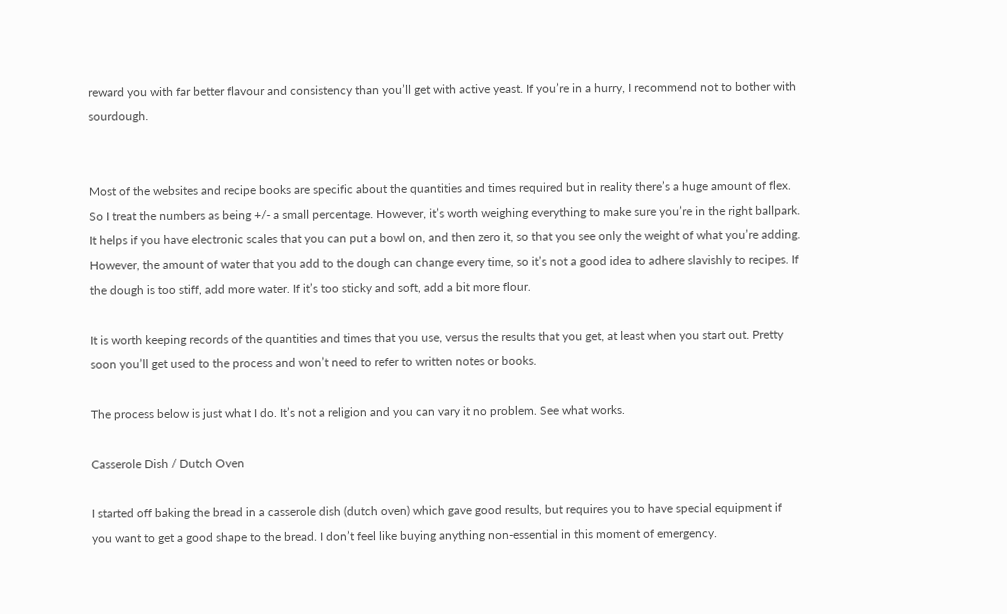reward you with far better flavour and consistency than you’ll get with active yeast. If you’re in a hurry, I recommend not to bother with sourdough.


Most of the websites and recipe books are specific about the quantities and times required but in reality there’s a huge amount of flex. So I treat the numbers as being +/- a small percentage. However, it’s worth weighing everything to make sure you’re in the right ballpark. It helps if you have electronic scales that you can put a bowl on, and then zero it, so that you see only the weight of what you’re adding. However, the amount of water that you add to the dough can change every time, so it’s not a good idea to adhere slavishly to recipes. If the dough is too stiff, add more water. If it’s too sticky and soft, add a bit more flour.

It is worth keeping records of the quantities and times that you use, versus the results that you get, at least when you start out. Pretty soon you’ll get used to the process and won’t need to refer to written notes or books.

The process below is just what I do. It’s not a religion and you can vary it no problem. See what works.

Casserole Dish / Dutch Oven

I started off baking the bread in a casserole dish (dutch oven) which gave good results, but requires you to have special equipment if you want to get a good shape to the bread. I don’t feel like buying anything non-essential in this moment of emergency.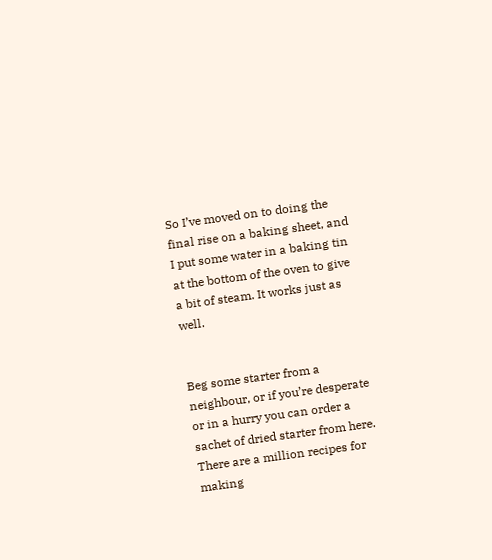So I’ve moved on to doing the final rise on a baking sheet, and I put some water in a baking tin at the bottom of the oven to give a bit of steam. It works just as well.


Beg some starter from a neighbour, or if you’re desperate or in a hurry you can order a sachet of dried starter from here. There are a million recipes for making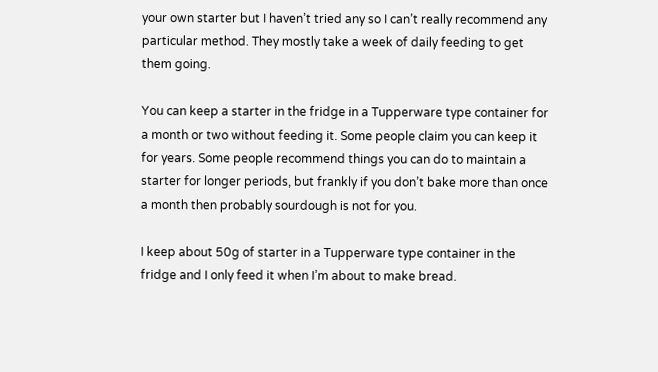your own starter but I haven’t tried any so I can’t really recommend any particular method. They mostly take a week of daily feeding to get them going.

You can keep a starter in the fridge in a Tupperware type container for a month or two without feeding it. Some people claim you can keep it for years. Some people recommend things you can do to maintain a starter for longer periods, but frankly if you don’t bake more than once a month then probably sourdough is not for you.

I keep about 50g of starter in a Tupperware type container in the fridge and I only feed it when I’m about to make bread.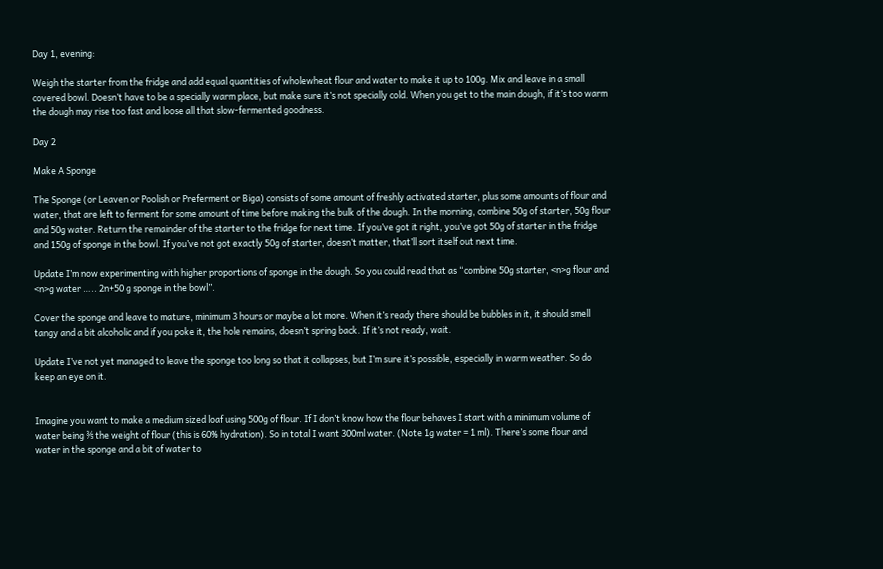Day 1, evening:

Weigh the starter from the fridge and add equal quantities of wholewheat flour and water to make it up to 100g. Mix and leave in a small covered bowl. Doesn’t have to be a specially warm place, but make sure it’s not specially cold. When you get to the main dough, if it’s too warm the dough may rise too fast and loose all that slow-fermented goodness.

Day 2

Make A Sponge

The Sponge (or Leaven or Poolish or Preferment or Biga) consists of some amount of freshly activated starter, plus some amounts of flour and water, that are left to ferment for some amount of time before making the bulk of the dough. In the morning, combine 50g of starter, 50g flour and 50g water. Return the remainder of the starter to the fridge for next time. If you’ve got it right, you’ve got 50g of starter in the fridge and 150g of sponge in the bowl. If you’ve not got exactly 50g of starter, doesn’t matter, that’ll sort itself out next time.

Update I’m now experimenting with higher proportions of sponge in the dough. So you could read that as “combine 50g starter, <n>g flour and <n>g water ….. 2n+50 g sponge in the bowl”.

Cover the sponge and leave to mature, minimum 3 hours or maybe a lot more. When it’s ready there should be bubbles in it, it should smell tangy and a bit alcoholic and if you poke it, the hole remains, doesn’t spring back. If it’s not ready, wait.

Update I’ve not yet managed to leave the sponge too long so that it collapses, but I’m sure it’s possible, especially in warm weather. So do keep an eye on it.


Imagine you want to make a medium sized loaf using 500g of flour. If I don’t know how the flour behaves I start with a minimum volume of water being ⅗ the weight of flour (this is 60% hydration). So in total I want 300ml water. (Note 1g water = 1 ml). There’s some flour and water in the sponge and a bit of water to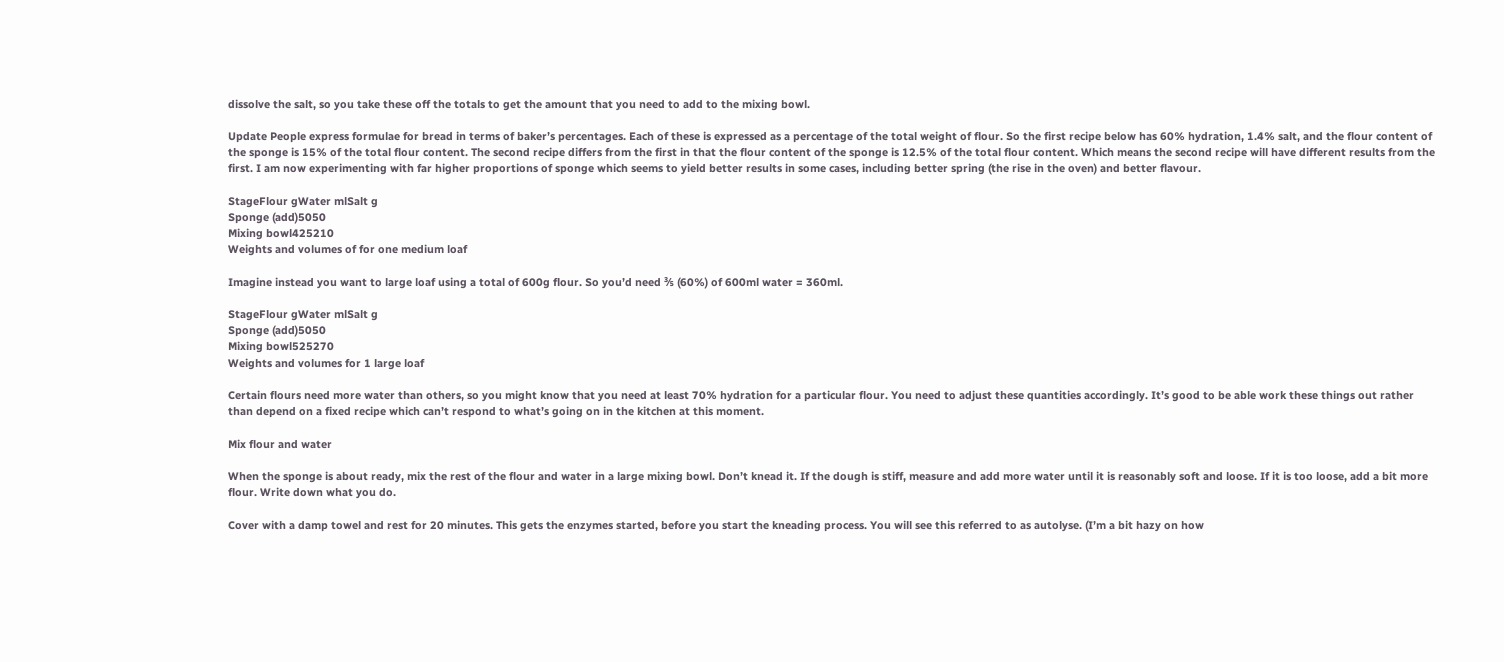dissolve the salt, so you take these off the totals to get the amount that you need to add to the mixing bowl.

Update People express formulae for bread in terms of baker’s percentages. Each of these is expressed as a percentage of the total weight of flour. So the first recipe below has 60% hydration, 1.4% salt, and the flour content of the sponge is 15% of the total flour content. The second recipe differs from the first in that the flour content of the sponge is 12.5% of the total flour content. Which means the second recipe will have different results from the first. I am now experimenting with far higher proportions of sponge which seems to yield better results in some cases, including better spring (the rise in the oven) and better flavour.

StageFlour gWater mlSalt g
Sponge (add)5050
Mixing bowl425210
Weights and volumes of for one medium loaf

Imagine instead you want to large loaf using a total of 600g flour. So you’d need ⅗ (60%) of 600ml water = 360ml.

StageFlour gWater mlSalt g
Sponge (add)5050
Mixing bowl525270
Weights and volumes for 1 large loaf

Certain flours need more water than others, so you might know that you need at least 70% hydration for a particular flour. You need to adjust these quantities accordingly. It’s good to be able work these things out rather than depend on a fixed recipe which can’t respond to what’s going on in the kitchen at this moment.

Mix flour and water

When the sponge is about ready, mix the rest of the flour and water in a large mixing bowl. Don’t knead it. If the dough is stiff, measure and add more water until it is reasonably soft and loose. If it is too loose, add a bit more flour. Write down what you do.

Cover with a damp towel and rest for 20 minutes. This gets the enzymes started, before you start the kneading process. You will see this referred to as autolyse. (I’m a bit hazy on how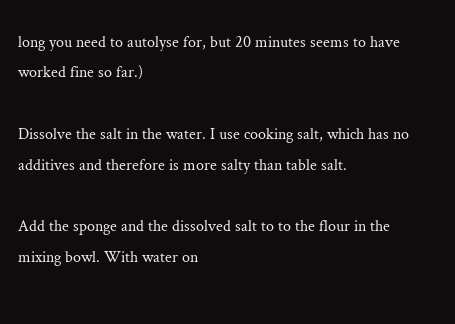long you need to autolyse for, but 20 minutes seems to have worked fine so far.)

Dissolve the salt in the water. I use cooking salt, which has no additives and therefore is more salty than table salt.

Add the sponge and the dissolved salt to to the flour in the mixing bowl. With water on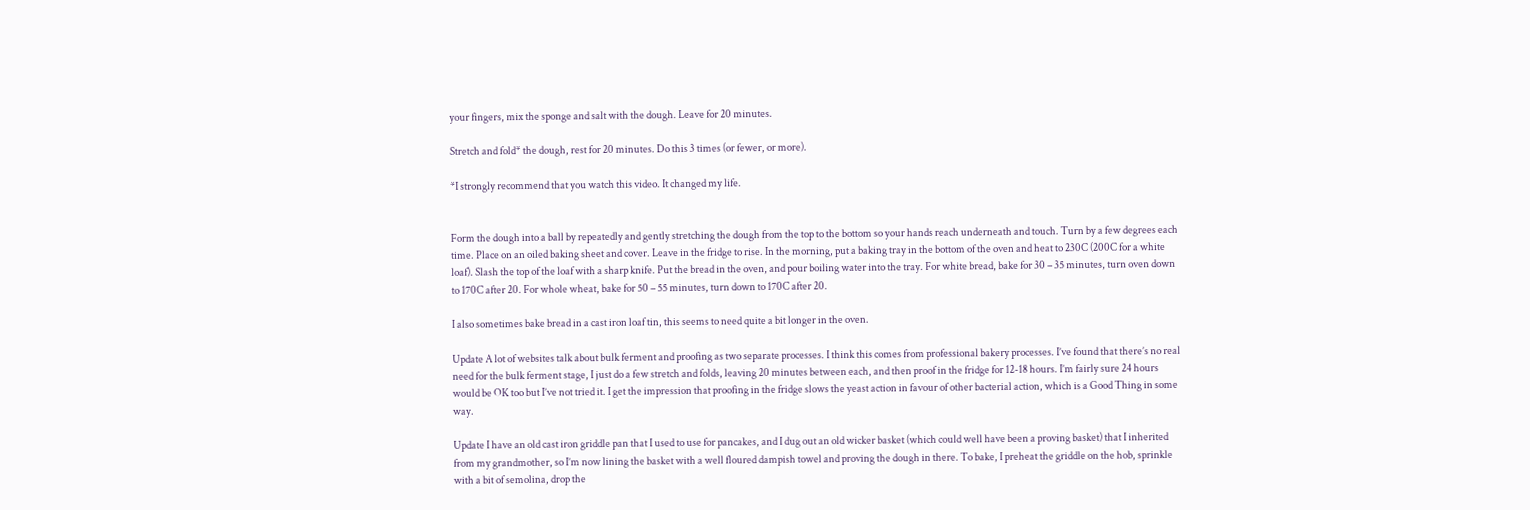your fingers, mix the sponge and salt with the dough. Leave for 20 minutes.

Stretch and fold* the dough, rest for 20 minutes. Do this 3 times (or fewer, or more).

*I strongly recommend that you watch this video. It changed my life.


Form the dough into a ball by repeatedly and gently stretching the dough from the top to the bottom so your hands reach underneath and touch. Turn by a few degrees each time. Place on an oiled baking sheet and cover. Leave in the fridge to rise. In the morning, put a baking tray in the bottom of the oven and heat to 230C (200C for a white loaf). Slash the top of the loaf with a sharp knife. Put the bread in the oven, and pour boiling water into the tray. For white bread, bake for 30 – 35 minutes, turn oven down to 170C after 20. For whole wheat, bake for 50 – 55 minutes, turn down to 170C after 20.

I also sometimes bake bread in a cast iron loaf tin, this seems to need quite a bit longer in the oven.

Update A lot of websites talk about bulk ferment and proofing as two separate processes. I think this comes from professional bakery processes. I’ve found that there’s no real need for the bulk ferment stage, I just do a few stretch and folds, leaving 20 minutes between each, and then proof in the fridge for 12-18 hours. I’m fairly sure 24 hours would be OK too but I’ve not tried it. I get the impression that proofing in the fridge slows the yeast action in favour of other bacterial action, which is a Good Thing in some way.

Update I have an old cast iron griddle pan that I used to use for pancakes, and I dug out an old wicker basket (which could well have been a proving basket) that I inherited from my grandmother, so I’m now lining the basket with a well floured dampish towel and proving the dough in there. To bake, I preheat the griddle on the hob, sprinkle with a bit of semolina, drop the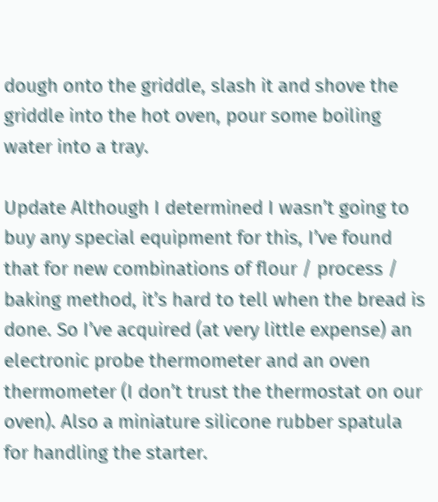dough onto the griddle, slash it and shove the griddle into the hot oven, pour some boiling water into a tray.

Update Although I determined I wasn’t going to buy any special equipment for this, I’ve found that for new combinations of flour / process / baking method, it’s hard to tell when the bread is done. So I’ve acquired (at very little expense) an electronic probe thermometer and an oven thermometer (I don’t trust the thermostat on our oven). Also a miniature silicone rubber spatula for handling the starter.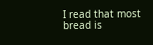I read that most bread is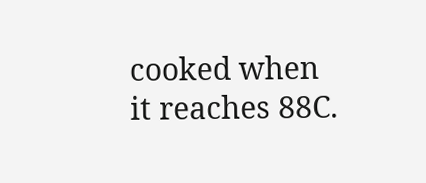cooked when it reaches 88C.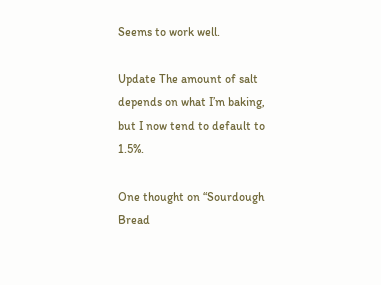Seems to work well.

Update The amount of salt depends on what I’m baking, but I now tend to default to 1.5%.

One thought on “Sourdough Bread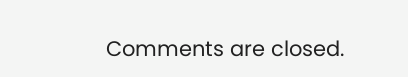Comments are closed.